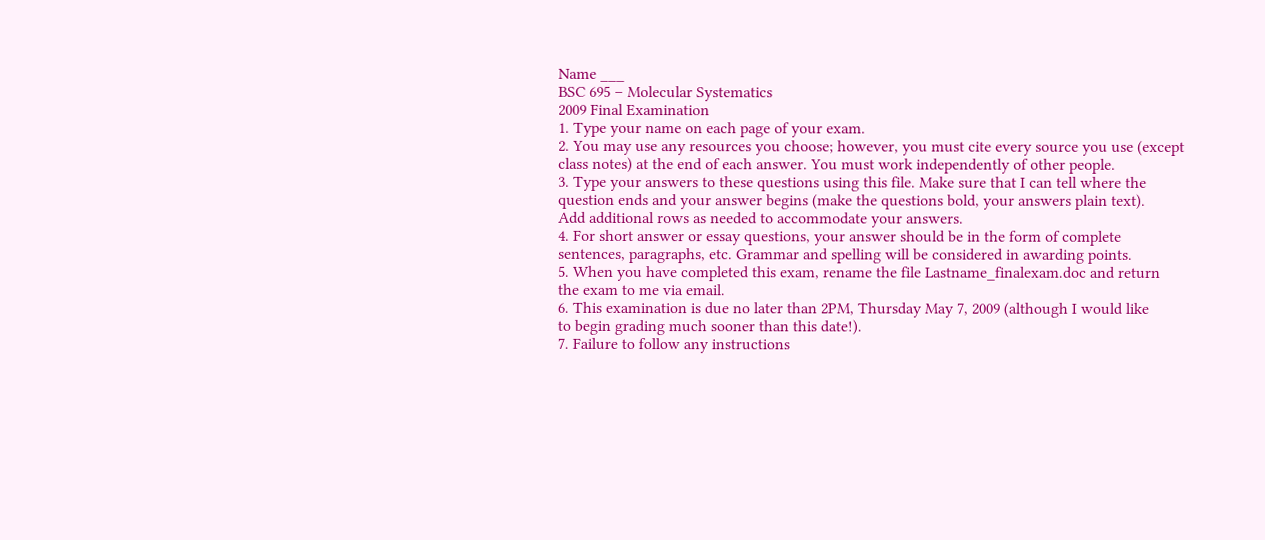Name ___
BSC 695 – Molecular Systematics
2009 Final Examination
1. Type your name on each page of your exam.
2. You may use any resources you choose; however, you must cite every source you use (except
class notes) at the end of each answer. You must work independently of other people.
3. Type your answers to these questions using this file. Make sure that I can tell where the
question ends and your answer begins (make the questions bold, your answers plain text).
Add additional rows as needed to accommodate your answers.
4. For short answer or essay questions, your answer should be in the form of complete
sentences, paragraphs, etc. Grammar and spelling will be considered in awarding points.
5. When you have completed this exam, rename the file Lastname_finalexam.doc and return
the exam to me via email.
6. This examination is due no later than 2PM, Thursday May 7, 2009 (although I would like
to begin grading much sooner than this date!).
7. Failure to follow any instructions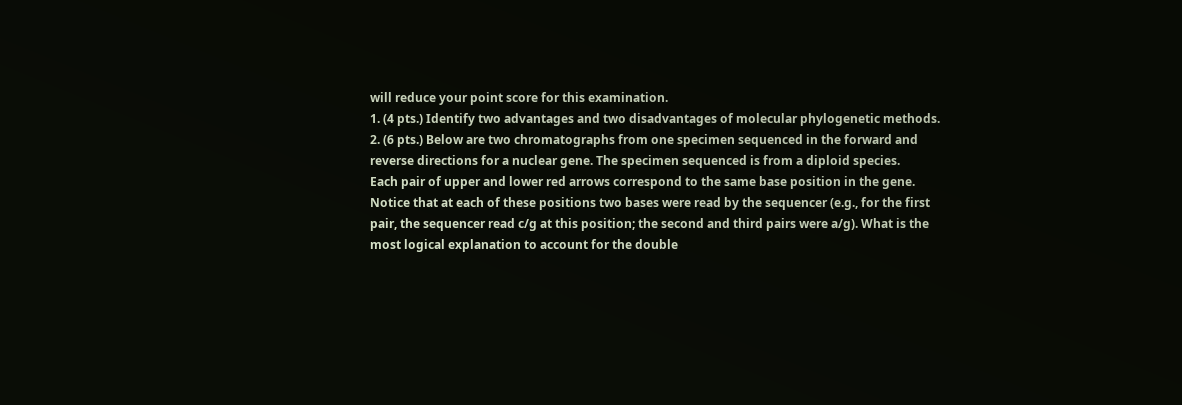will reduce your point score for this examination.
1. (4 pts.) Identify two advantages and two disadvantages of molecular phylogenetic methods.
2. (6 pts.) Below are two chromatographs from one specimen sequenced in the forward and
reverse directions for a nuclear gene. The specimen sequenced is from a diploid species.
Each pair of upper and lower red arrows correspond to the same base position in the gene.
Notice that at each of these positions two bases were read by the sequencer (e.g., for the first
pair, the sequencer read c/g at this position; the second and third pairs were a/g). What is the
most logical explanation to account for the double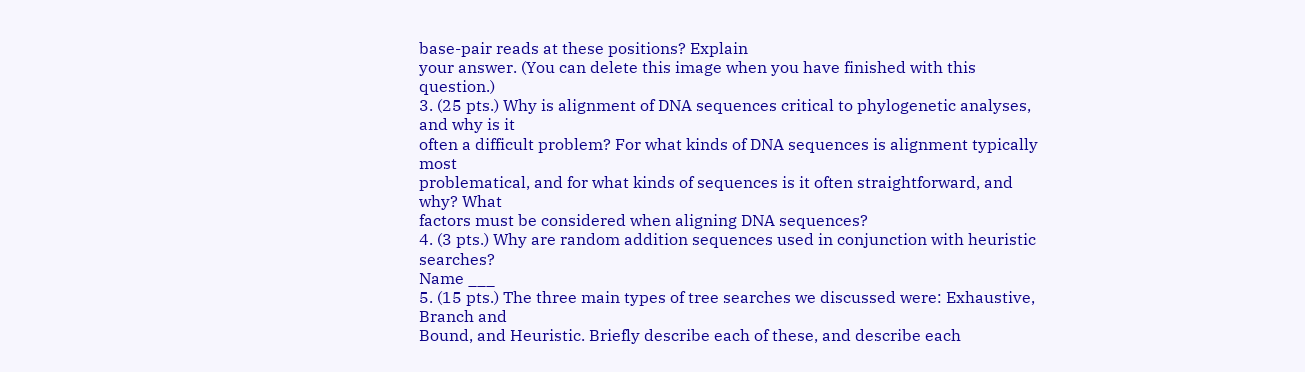base-pair reads at these positions? Explain
your answer. (You can delete this image when you have finished with this question.)
3. (25 pts.) Why is alignment of DNA sequences critical to phylogenetic analyses, and why is it
often a difficult problem? For what kinds of DNA sequences is alignment typically most
problematical, and for what kinds of sequences is it often straightforward, and why? What
factors must be considered when aligning DNA sequences?
4. (3 pts.) Why are random addition sequences used in conjunction with heuristic searches?
Name ___
5. (15 pts.) The three main types of tree searches we discussed were: Exhaustive, Branch and
Bound, and Heuristic. Briefly describe each of these, and describe each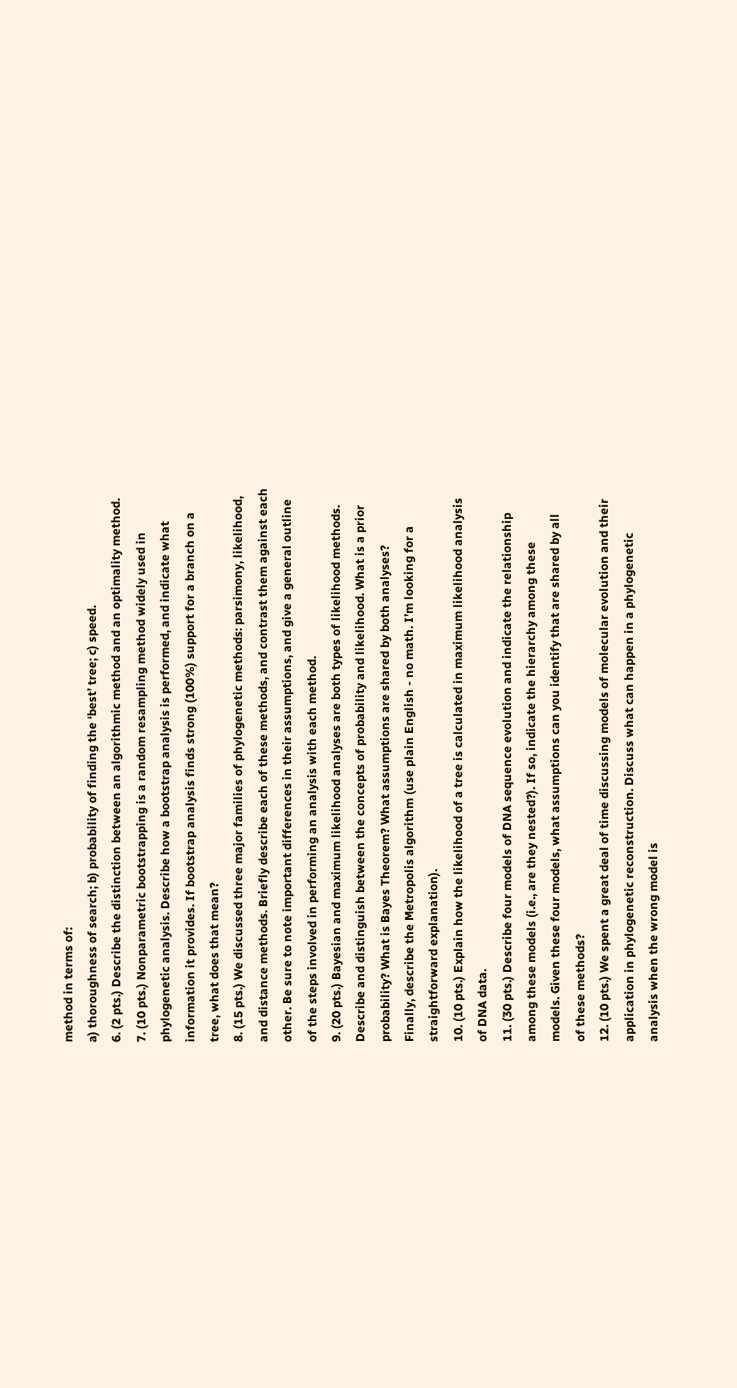method in terms of:
a) thoroughness of search; b) probability of finding the ‘best’ tree; c) speed.
6. (2 pts.) Describe the distinction between an algorithmic method and an optimality method.
7. (10 pts.) Nonparametric bootstrapping is a random resampling method widely used in
phylogenetic analysis. Describe how a bootstrap analysis is performed, and indicate what
information it provides. If bootstrap analysis finds strong (100%) support for a branch on a
tree, what does that mean?
8. (15 pts.) We discussed three major families of phylogenetic methods: parsimony, likelihood,
and distance methods. Briefly describe each of these methods, and contrast them against each
other. Be sure to note important differences in their assumptions, and give a general outline
of the steps involved in performing an analysis with each method.
9. (20 pts.) Bayesian and maximum likelihood analyses are both types of likelihood methods.
Describe and distinguish between the concepts of probability and likelihood. What is a prior
probability? What is Bayes Theorem? What assumptions are shared by both analyses?
Finally, describe the Metropolis algorithm (use plain English - no math. I’m looking for a
straightforward explanation).
10. (10 pts.) Explain how the likelihood of a tree is calculated in maximum likelihood analysis
of DNA data.
11. (30 pts.) Describe four models of DNA sequence evolution and indicate the relationship
among these models (i.e., are they nested?). If so, indicate the hierarchy among these
models. Given these four models, what assumptions can you identify that are shared by all
of these methods?
12. (10 pts.) We spent a great deal of time discussing models of molecular evolution and their
application in phylogenetic reconstruction. Discuss what can happen in a phylogenetic
analysis when the wrong model is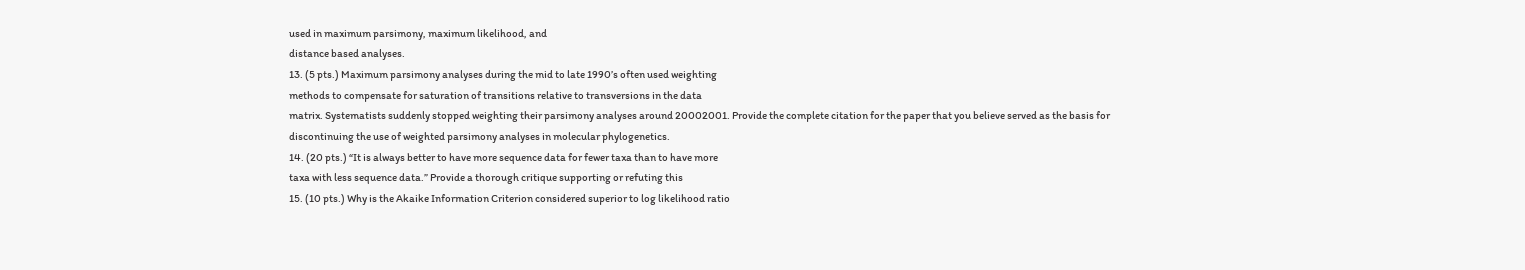used in maximum parsimony, maximum likelihood, and
distance based analyses.
13. (5 pts.) Maximum parsimony analyses during the mid to late 1990’s often used weighting
methods to compensate for saturation of transitions relative to transversions in the data
matrix. Systematists suddenly stopped weighting their parsimony analyses around 20002001. Provide the complete citation for the paper that you believe served as the basis for
discontinuing the use of weighted parsimony analyses in molecular phylogenetics.
14. (20 pts.) “It is always better to have more sequence data for fewer taxa than to have more
taxa with less sequence data.” Provide a thorough critique supporting or refuting this
15. (10 pts.) Why is the Akaike Information Criterion considered superior to log likelihood ratio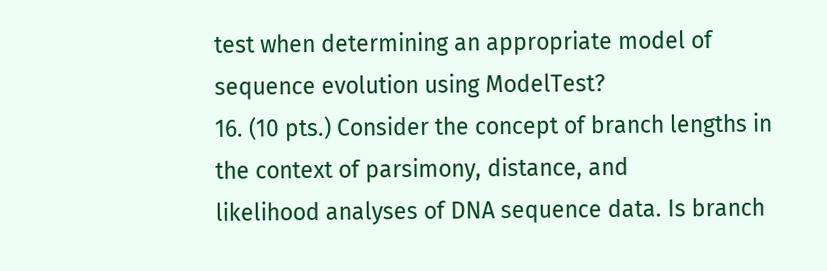test when determining an appropriate model of sequence evolution using ModelTest?
16. (10 pts.) Consider the concept of branch lengths in the context of parsimony, distance, and
likelihood analyses of DNA sequence data. Is branch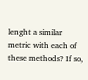lenght a similar metric with each of
these methods? If so,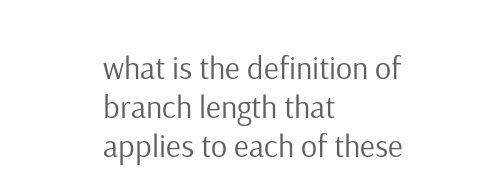what is the definition of branch length that applies to each of these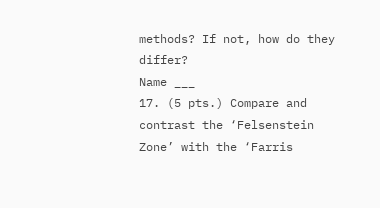methods? If not, how do they differ?
Name ___
17. (5 pts.) Compare and contrast the ‘Felsenstein Zone’ with the ‘Farris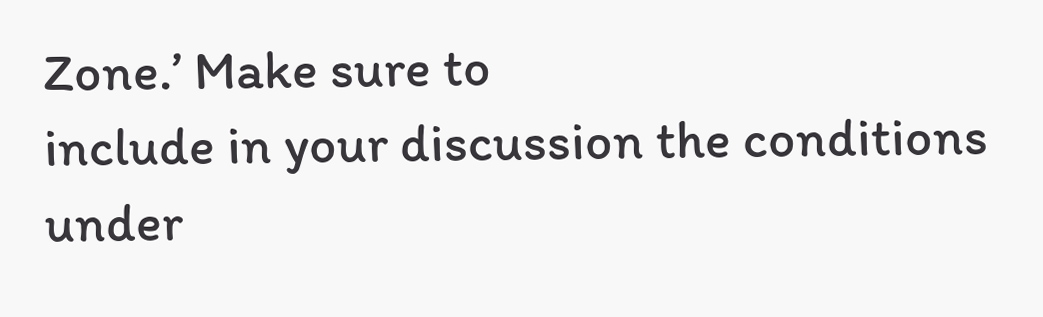Zone.’ Make sure to
include in your discussion the conditions under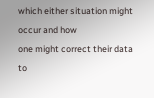which either situation might occur and how
one might correct their data to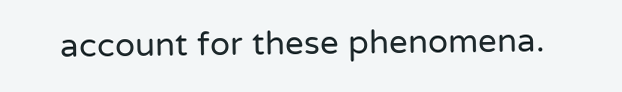account for these phenomena.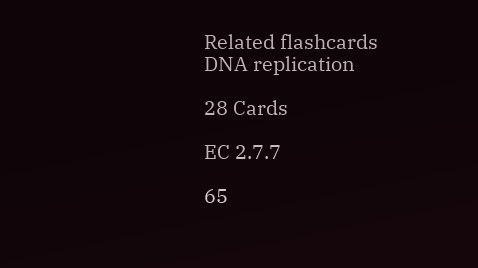Related flashcards
DNA replication

28 Cards

EC 2.7.7

65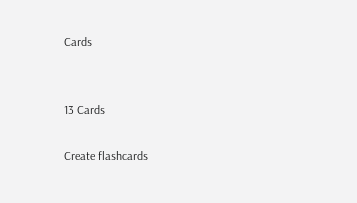Cards


13 Cards

Create flashcards